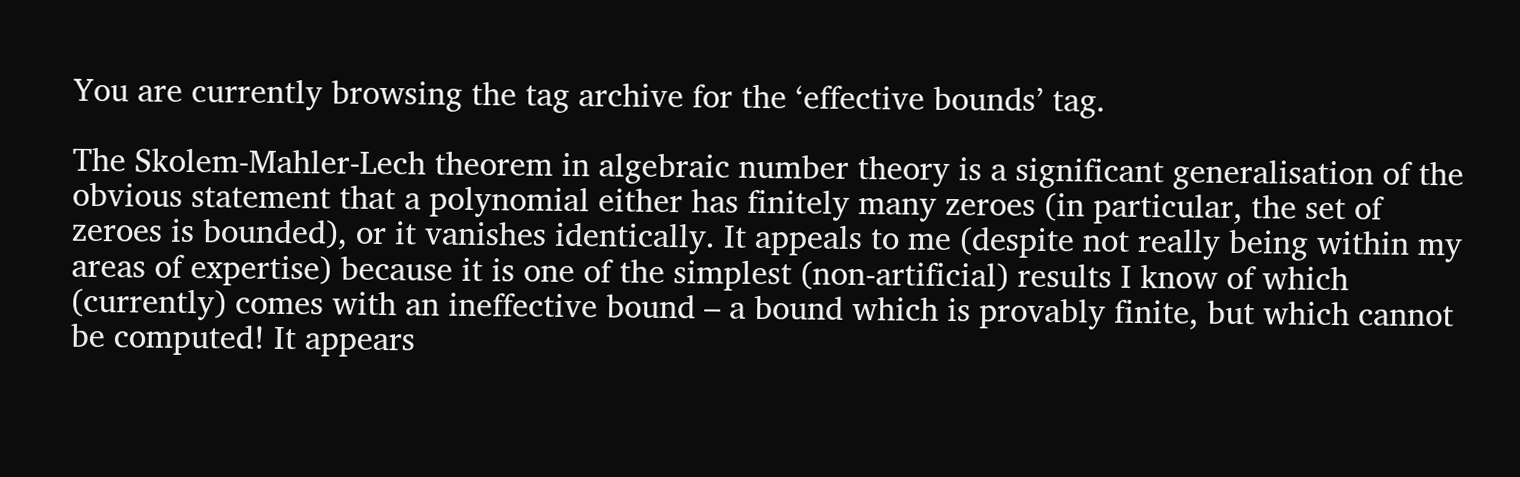You are currently browsing the tag archive for the ‘effective bounds’ tag.

The Skolem-Mahler-Lech theorem in algebraic number theory is a significant generalisation of the obvious statement that a polynomial either has finitely many zeroes (in particular, the set of zeroes is bounded), or it vanishes identically. It appeals to me (despite not really being within my areas of expertise) because it is one of the simplest (non-artificial) results I know of which (currently) comes with an ineffective bound – a bound which is provably finite, but which cannot be computed! It appears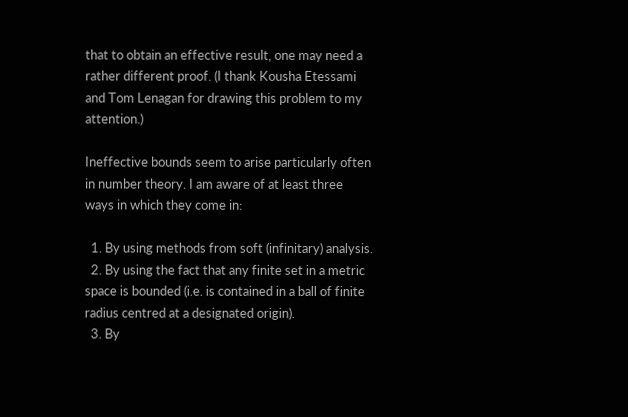that to obtain an effective result, one may need a rather different proof. (I thank Kousha Etessami and Tom Lenagan for drawing this problem to my attention.)

Ineffective bounds seem to arise particularly often in number theory. I am aware of at least three ways in which they come in:

  1. By using methods from soft (infinitary) analysis.
  2. By using the fact that any finite set in a metric space is bounded (i.e. is contained in a ball of finite radius centred at a designated origin).
  3. By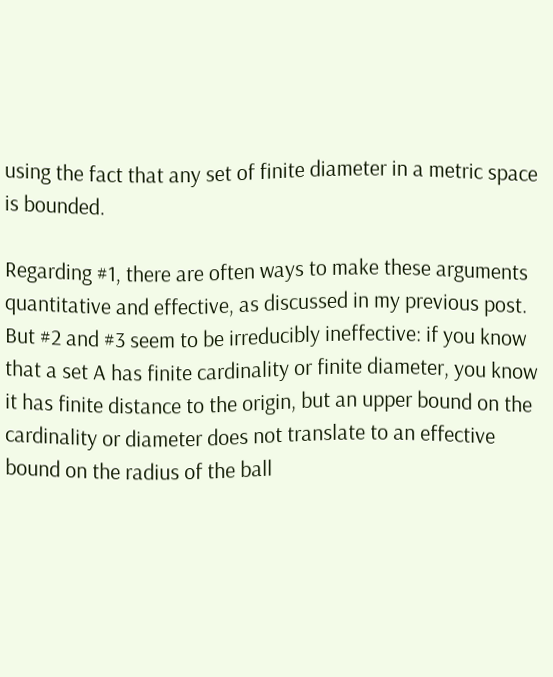using the fact that any set of finite diameter in a metric space is bounded.

Regarding #1, there are often ways to make these arguments quantitative and effective, as discussed in my previous post. But #2 and #3 seem to be irreducibly ineffective: if you know that a set A has finite cardinality or finite diameter, you know it has finite distance to the origin, but an upper bound on the cardinality or diameter does not translate to an effective bound on the radius of the ball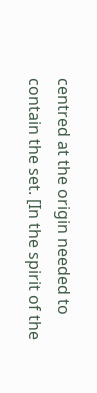centred at the origin needed to contain the set. [In the spirit of the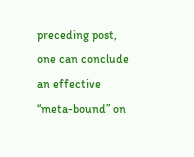preceding post, one can conclude an effective “meta-bound” on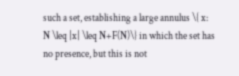such a set, establishing a large annulus \{ x: N \leq |x| \leq N+F(N)\} in which the set has no presence, but this is not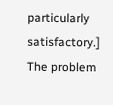particularly satisfactory.] The problem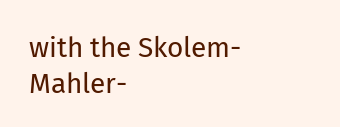with the Skolem-Mahler-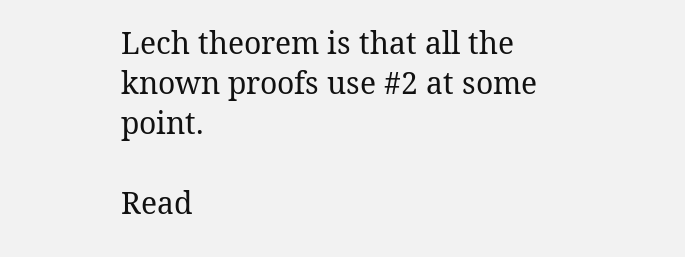Lech theorem is that all the known proofs use #2 at some point.

Read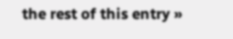the rest of this entry »